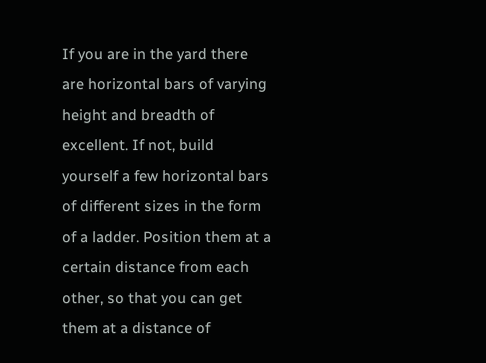If you are in the yard there are horizontal bars of varying height and breadth of excellent. If not, build yourself a few horizontal bars of different sizes in the form of a ladder. Position them at a certain distance from each other, so that you can get them at a distance of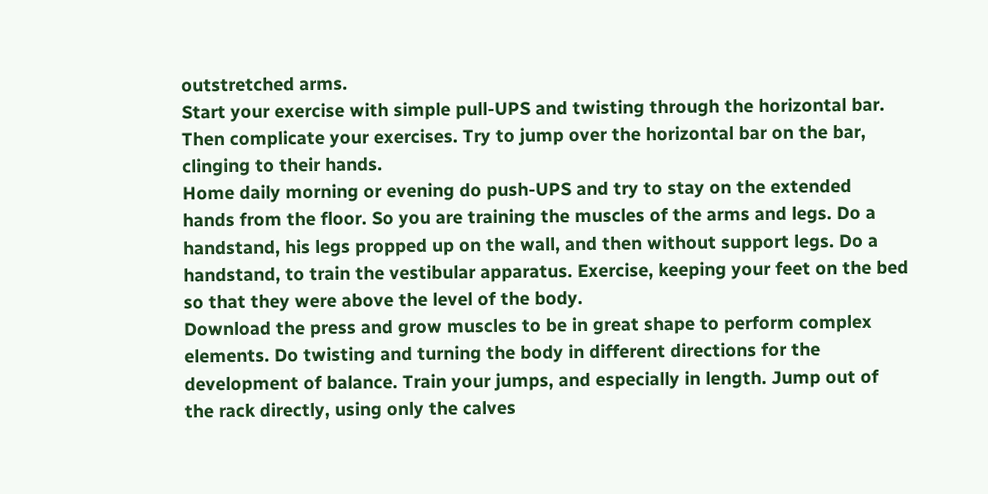outstretched arms.
Start your exercise with simple pull-UPS and twisting through the horizontal bar. Then complicate your exercises. Try to jump over the horizontal bar on the bar, clinging to their hands.
Home daily morning or evening do push-UPS and try to stay on the extended hands from the floor. So you are training the muscles of the arms and legs. Do a handstand, his legs propped up on the wall, and then without support legs. Do a handstand, to train the vestibular apparatus. Exercise, keeping your feet on the bed so that they were above the level of the body.
Download the press and grow muscles to be in great shape to perform complex elements. Do twisting and turning the body in different directions for the development of balance. Train your jumps, and especially in length. Jump out of the rack directly, using only the calves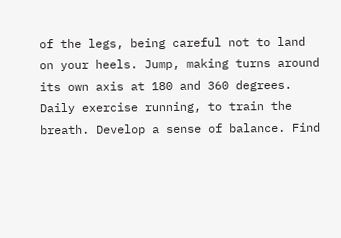of the legs, being careful not to land on your heels. Jump, making turns around its own axis at 180 and 360 degrees.
Daily exercise running, to train the breath. Develop a sense of balance. Find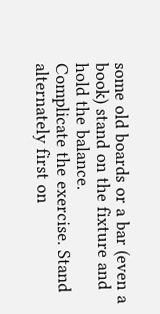some old boards or a bar (even a book) stand on the fixture and hold the balance.
Complicate the exercise. Stand alternately first on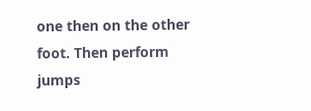one then on the other foot. Then perform jumps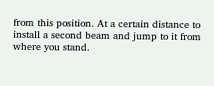from this position. At a certain distance to install a second beam and jump to it from where you stand.